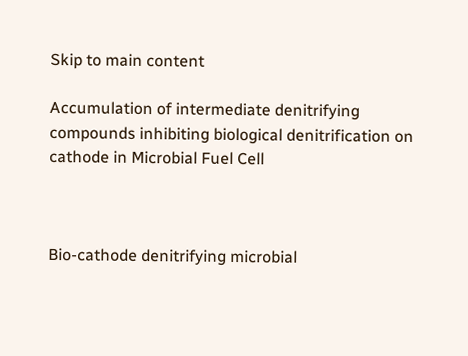Skip to main content

Accumulation of intermediate denitrifying compounds inhibiting biological denitrification on cathode in Microbial Fuel Cell



Bio-cathode denitrifying microbial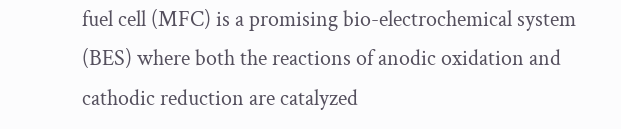fuel cell (MFC) is a promising bio-electrochemical system (BES) where both the reactions of anodic oxidation and cathodic reduction are catalyzed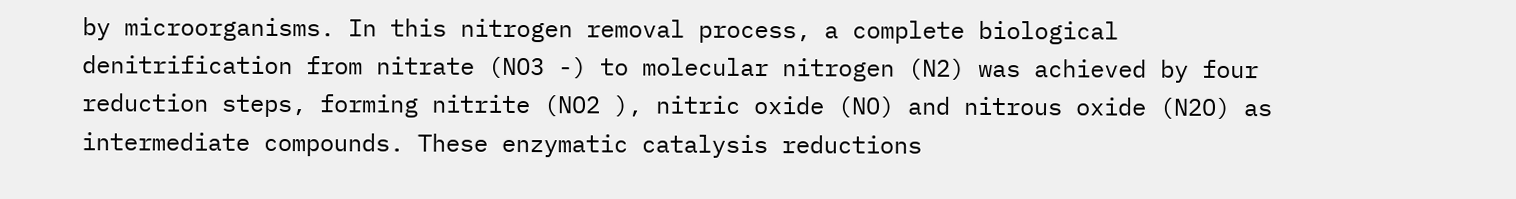by microorganisms. In this nitrogen removal process, a complete biological denitrification from nitrate (NO3 -) to molecular nitrogen (N2) was achieved by four reduction steps, forming nitrite (NO2 ), nitric oxide (NO) and nitrous oxide (N2O) as intermediate compounds. These enzymatic catalysis reductions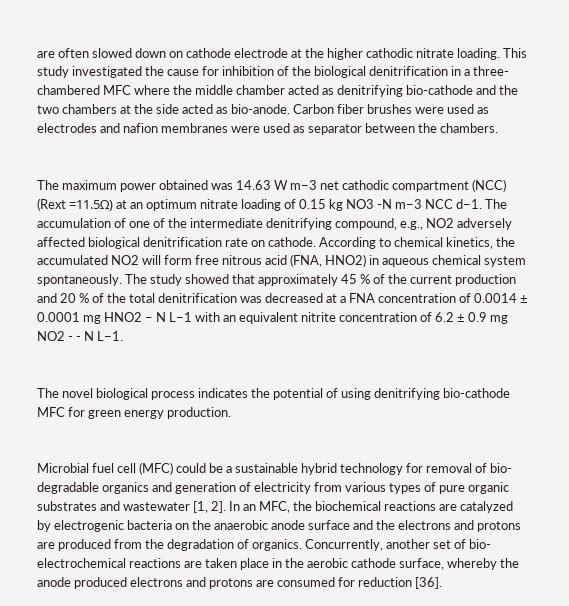are often slowed down on cathode electrode at the higher cathodic nitrate loading. This study investigated the cause for inhibition of the biological denitrification in a three-chambered MFC where the middle chamber acted as denitrifying bio-cathode and the two chambers at the side acted as bio-anode. Carbon fiber brushes were used as electrodes and nafion membranes were used as separator between the chambers.


The maximum power obtained was 14.63 W m−3 net cathodic compartment (NCC) (Rext =11.5Ω) at an optimum nitrate loading of 0.15 kg NO3 -N m−3 NCC d−1. The accumulation of one of the intermediate denitrifying compound, e.g., NO2 adversely affected biological denitrification rate on cathode. According to chemical kinetics, the accumulated NO2 will form free nitrous acid (FNA, HNO2) in aqueous chemical system spontaneously. The study showed that approximately 45 % of the current production and 20 % of the total denitrification was decreased at a FNA concentration of 0.0014 ± 0.0001 mg HNO2 – N L−1 with an equivalent nitrite concentration of 6.2 ± 0.9 mg NO2 - - N L−1.


The novel biological process indicates the potential of using denitrifying bio-cathode MFC for green energy production.


Microbial fuel cell (MFC) could be a sustainable hybrid technology for removal of bio-degradable organics and generation of electricity from various types of pure organic substrates and wastewater [1, 2]. In an MFC, the biochemical reactions are catalyzed by electrogenic bacteria on the anaerobic anode surface and the electrons and protons are produced from the degradation of organics. Concurrently, another set of bio-electrochemical reactions are taken place in the aerobic cathode surface, whereby the anode produced electrons and protons are consumed for reduction [36].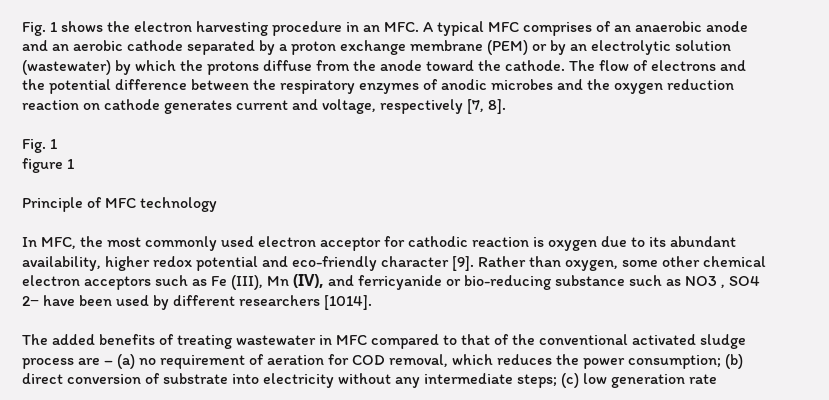Fig. 1 shows the electron harvesting procedure in an MFC. A typical MFC comprises of an anaerobic anode and an aerobic cathode separated by a proton exchange membrane (PEM) or by an electrolytic solution (wastewater) by which the protons diffuse from the anode toward the cathode. The flow of electrons and the potential difference between the respiratory enzymes of anodic microbes and the oxygen reduction reaction on cathode generates current and voltage, respectively [7, 8].

Fig. 1
figure 1

Principle of MFC technology

In MFC, the most commonly used electron acceptor for cathodic reaction is oxygen due to its abundant availability, higher redox potential and eco-friendly character [9]. Rather than oxygen, some other chemical electron acceptors such as Fe (III), Mn (ΙV), and ferricyanide or bio-reducing substance such as NO3 , SO4 2− have been used by different researchers [1014].

The added benefits of treating wastewater in MFC compared to that of the conventional activated sludge process are – (a) no requirement of aeration for COD removal, which reduces the power consumption; (b) direct conversion of substrate into electricity without any intermediate steps; (c) low generation rate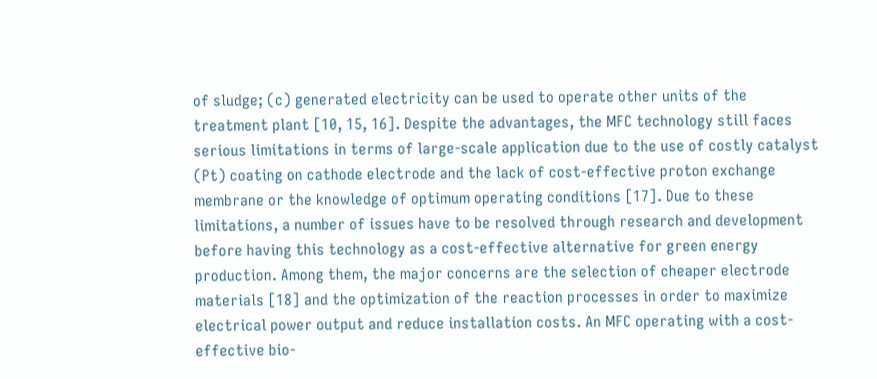of sludge; (c) generated electricity can be used to operate other units of the treatment plant [10, 15, 16]. Despite the advantages, the MFC technology still faces serious limitations in terms of large-scale application due to the use of costly catalyst (Pt) coating on cathode electrode and the lack of cost-effective proton exchange membrane or the knowledge of optimum operating conditions [17]. Due to these limitations, a number of issues have to be resolved through research and development before having this technology as a cost-effective alternative for green energy production. Among them, the major concerns are the selection of cheaper electrode materials [18] and the optimization of the reaction processes in order to maximize electrical power output and reduce installation costs. An MFC operating with a cost-effective bio-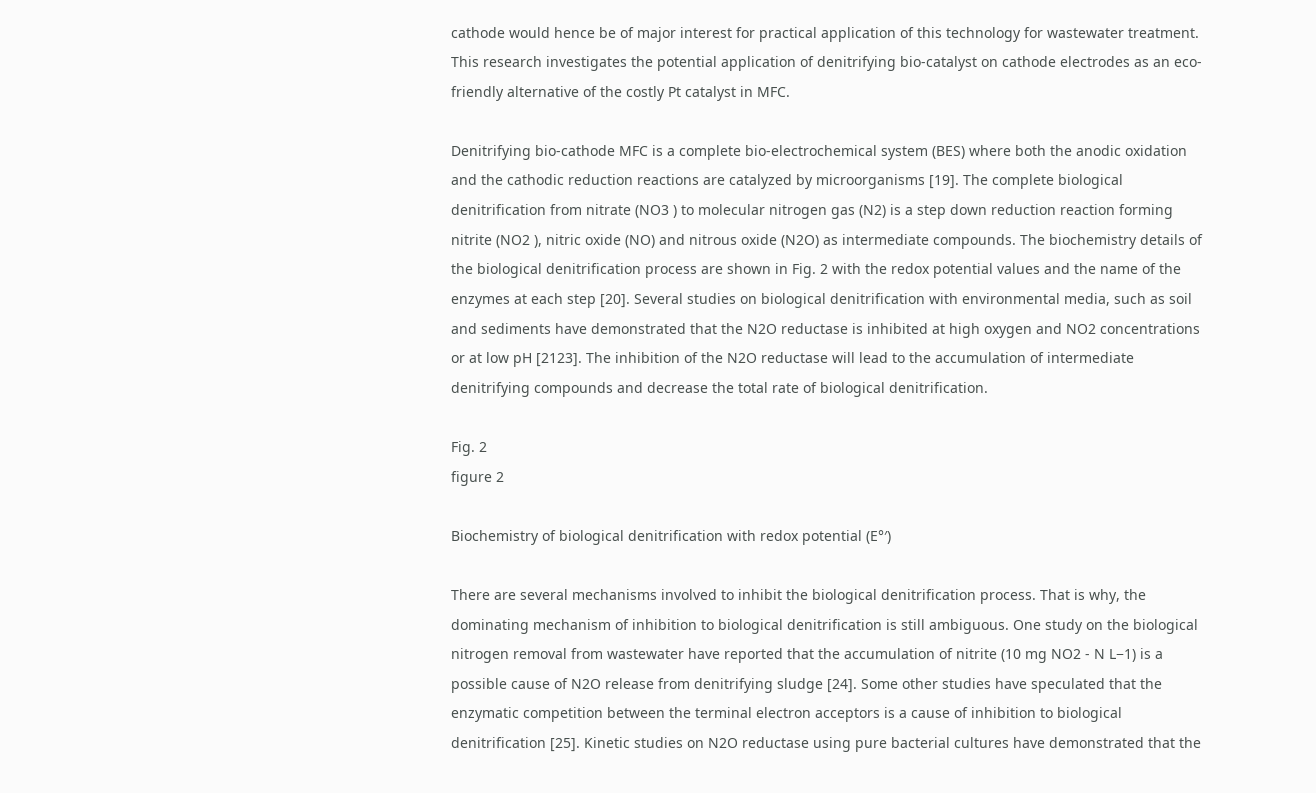cathode would hence be of major interest for practical application of this technology for wastewater treatment. This research investigates the potential application of denitrifying bio-catalyst on cathode electrodes as an eco-friendly alternative of the costly Pt catalyst in MFC.

Denitrifying bio-cathode MFC is a complete bio-electrochemical system (BES) where both the anodic oxidation and the cathodic reduction reactions are catalyzed by microorganisms [19]. The complete biological denitrification from nitrate (NO3 ) to molecular nitrogen gas (N2) is a step down reduction reaction forming nitrite (NO2 ), nitric oxide (NO) and nitrous oxide (N2O) as intermediate compounds. The biochemistry details of the biological denitrification process are shown in Fig. 2 with the redox potential values and the name of the enzymes at each step [20]. Several studies on biological denitrification with environmental media, such as soil and sediments have demonstrated that the N2O reductase is inhibited at high oxygen and NO2 concentrations or at low pH [2123]. The inhibition of the N2O reductase will lead to the accumulation of intermediate denitrifying compounds and decrease the total rate of biological denitrification.

Fig. 2
figure 2

Biochemistry of biological denitrification with redox potential (E°′)

There are several mechanisms involved to inhibit the biological denitrification process. That is why, the dominating mechanism of inhibition to biological denitrification is still ambiguous. One study on the biological nitrogen removal from wastewater have reported that the accumulation of nitrite (10 mg NO2 - N L−1) is a possible cause of N2O release from denitrifying sludge [24]. Some other studies have speculated that the enzymatic competition between the terminal electron acceptors is a cause of inhibition to biological denitrification [25]. Kinetic studies on N2O reductase using pure bacterial cultures have demonstrated that the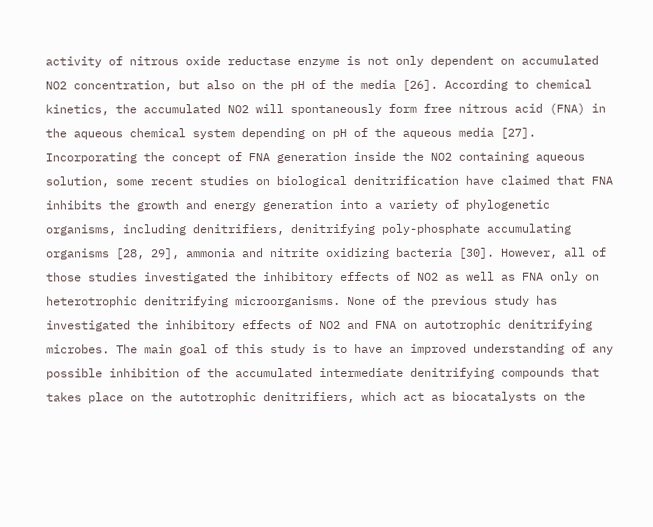activity of nitrous oxide reductase enzyme is not only dependent on accumulated NO2 concentration, but also on the pH of the media [26]. According to chemical kinetics, the accumulated NO2 will spontaneously form free nitrous acid (FNA) in the aqueous chemical system depending on pH of the aqueous media [27]. Incorporating the concept of FNA generation inside the NO2 containing aqueous solution, some recent studies on biological denitrification have claimed that FNA inhibits the growth and energy generation into a variety of phylogenetic organisms, including denitrifiers, denitrifying poly-phosphate accumulating organisms [28, 29], ammonia and nitrite oxidizing bacteria [30]. However, all of those studies investigated the inhibitory effects of NO2 as well as FNA only on heterotrophic denitrifying microorganisms. None of the previous study has investigated the inhibitory effects of NO2 and FNA on autotrophic denitrifying microbes. The main goal of this study is to have an improved understanding of any possible inhibition of the accumulated intermediate denitrifying compounds that takes place on the autotrophic denitrifiers, which act as biocatalysts on the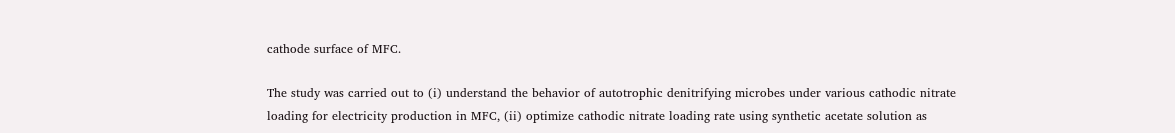cathode surface of MFC.

The study was carried out to (i) understand the behavior of autotrophic denitrifying microbes under various cathodic nitrate loading for electricity production in MFC, (ii) optimize cathodic nitrate loading rate using synthetic acetate solution as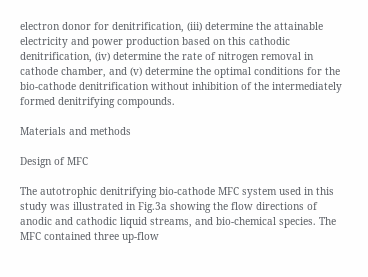electron donor for denitrification, (iii) determine the attainable electricity and power production based on this cathodic denitrification, (iv) determine the rate of nitrogen removal in cathode chamber, and (v) determine the optimal conditions for the bio-cathode denitrification without inhibition of the intermediately formed denitrifying compounds.

Materials and methods

Design of MFC

The autotrophic denitrifying bio-cathode MFC system used in this study was illustrated in Fig.3a showing the flow directions of anodic and cathodic liquid streams, and bio-chemical species. The MFC contained three up-flow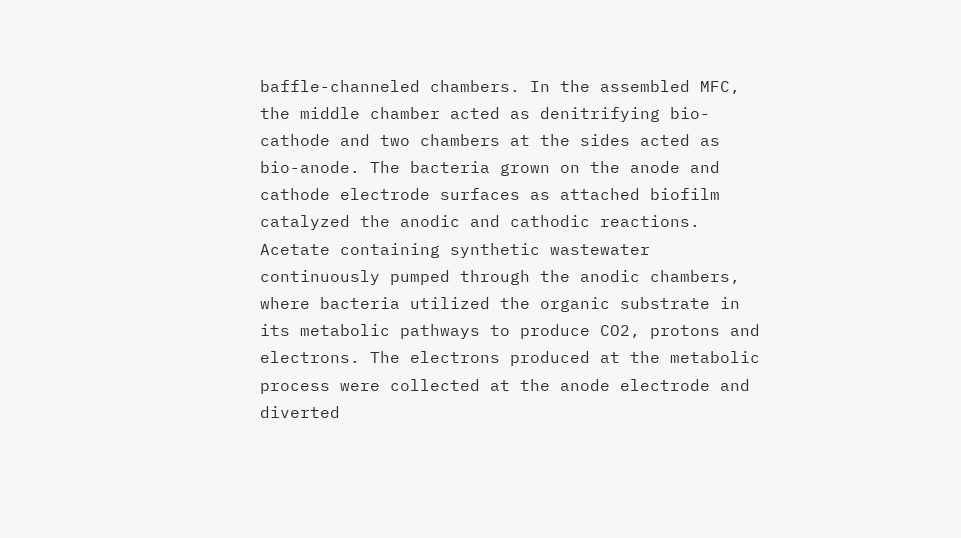baffle-channeled chambers. In the assembled MFC, the middle chamber acted as denitrifying bio-cathode and two chambers at the sides acted as bio-anode. The bacteria grown on the anode and cathode electrode surfaces as attached biofilm catalyzed the anodic and cathodic reactions. Acetate containing synthetic wastewater continuously pumped through the anodic chambers, where bacteria utilized the organic substrate in its metabolic pathways to produce CO2, protons and electrons. The electrons produced at the metabolic process were collected at the anode electrode and diverted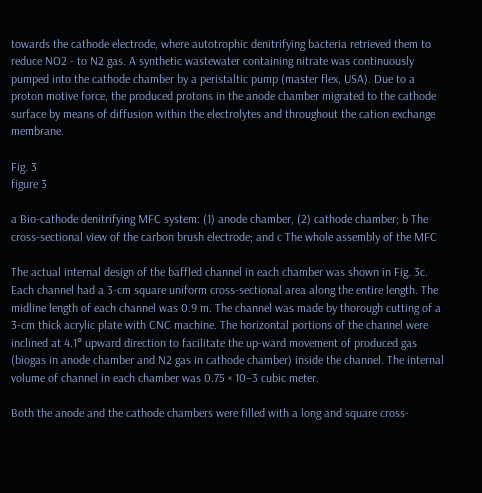towards the cathode electrode, where autotrophic denitrifying bacteria retrieved them to reduce NO2 - to N2 gas. A synthetic wastewater containing nitrate was continuously pumped into the cathode chamber by a peristaltic pump (master flex, USA). Due to a proton motive force, the produced protons in the anode chamber migrated to the cathode surface by means of diffusion within the electrolytes and throughout the cation exchange membrane.

Fig. 3
figure 3

a Bio-cathode denitrifying MFC system: (1) anode chamber, (2) cathode chamber; b The cross-sectional view of the carbon brush electrode; and c The whole assembly of the MFC

The actual internal design of the baffled channel in each chamber was shown in Fig. 3c. Each channel had a 3-cm square uniform cross-sectional area along the entire length. The midline length of each channel was 0.9 m. The channel was made by thorough cutting of a 3-cm thick acrylic plate with CNC machine. The horizontal portions of the channel were inclined at 4.1° upward direction to facilitate the up-ward movement of produced gas (biogas in anode chamber and N2 gas in cathode chamber) inside the channel. The internal volume of channel in each chamber was 0.75 × 10−3 cubic meter.

Both the anode and the cathode chambers were filled with a long and square cross-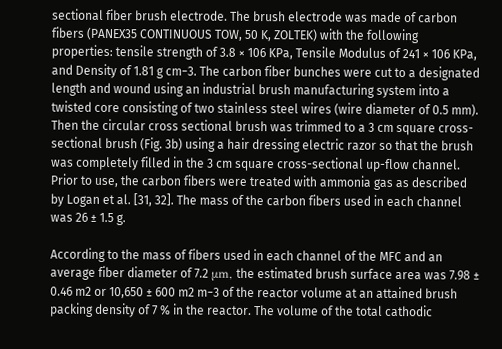sectional fiber brush electrode. The brush electrode was made of carbon fibers (PANEX35 CONTINUOUS TOW, 50 K, ZOLTEK) with the following properties: tensile strength of 3.8 × 106 KPa, Tensile Modulus of 241 × 106 KPa, and Density of 1.81 g cm−3. The carbon fiber bunches were cut to a designated length and wound using an industrial brush manufacturing system into a twisted core consisting of two stainless steel wires (wire diameter of 0.5 mm). Then the circular cross sectional brush was trimmed to a 3 cm square cross-sectional brush (Fig. 3b) using a hair dressing electric razor so that the brush was completely filled in the 3 cm square cross-sectional up-flow channel. Prior to use, the carbon fibers were treated with ammonia gas as described by Logan et al. [31, 32]. The mass of the carbon fibers used in each channel was 26 ± 1.5 g.

According to the mass of fibers used in each channel of the MFC and an average fiber diameter of 7.2 μm, the estimated brush surface area was 7.98 ± 0.46 m2 or 10,650 ± 600 m2 m−3 of the reactor volume at an attained brush packing density of 7 % in the reactor. The volume of the total cathodic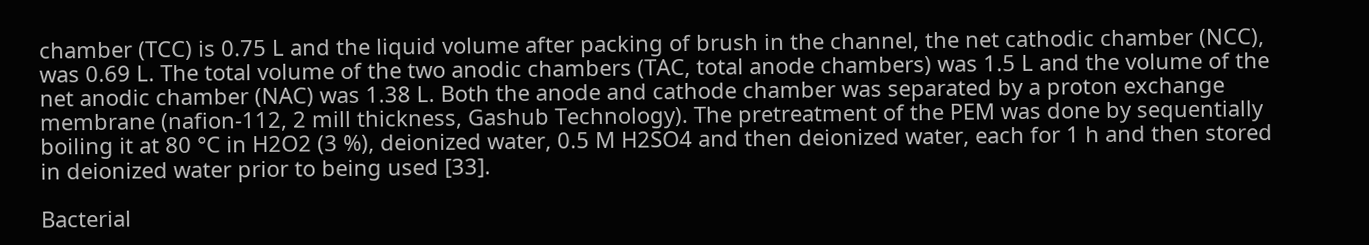chamber (TCC) is 0.75 L and the liquid volume after packing of brush in the channel, the net cathodic chamber (NCC), was 0.69 L. The total volume of the two anodic chambers (TAC, total anode chambers) was 1.5 L and the volume of the net anodic chamber (NAC) was 1.38 L. Both the anode and cathode chamber was separated by a proton exchange membrane (nafion-112, 2 mill thickness, Gashub Technology). The pretreatment of the PEM was done by sequentially boiling it at 80 °C in H2O2 (3 %), deionized water, 0.5 M H2SO4 and then deionized water, each for 1 h and then stored in deionized water prior to being used [33].

Bacterial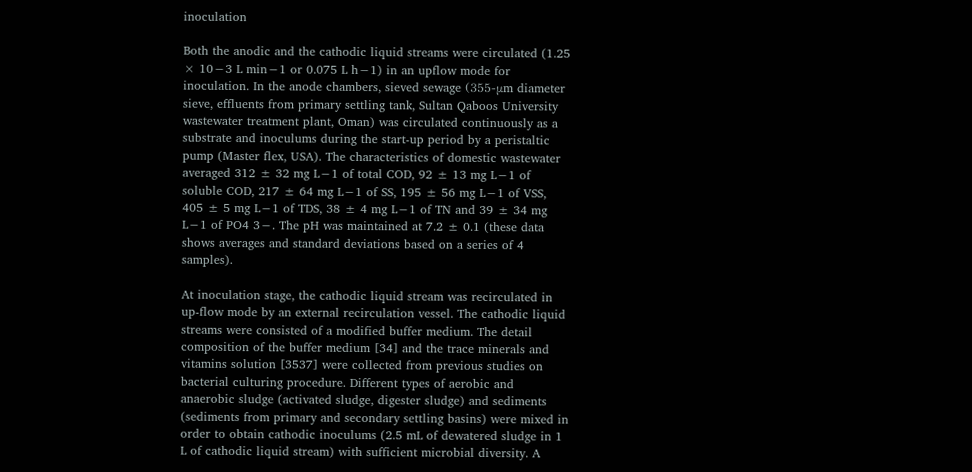inoculation

Both the anodic and the cathodic liquid streams were circulated (1.25 × 10−3 L min−1 or 0.075 L h−1) in an upflow mode for inoculation. In the anode chambers, sieved sewage (355-μm diameter sieve, effluents from primary settling tank, Sultan Qaboos University wastewater treatment plant, Oman) was circulated continuously as a substrate and inoculums during the start-up period by a peristaltic pump (Master flex, USA). The characteristics of domestic wastewater averaged 312 ± 32 mg L−1 of total COD, 92 ± 13 mg L−1 of soluble COD, 217 ± 64 mg L−1 of SS, 195 ± 56 mg L−1 of VSS, 405 ± 5 mg L−1 of TDS, 38 ± 4 mg L−1 of TN and 39 ± 34 mg L−1 of PO4 3−. The pH was maintained at 7.2 ± 0.1 (these data shows averages and standard deviations based on a series of 4 samples).

At inoculation stage, the cathodic liquid stream was recirculated in up-flow mode by an external recirculation vessel. The cathodic liquid streams were consisted of a modified buffer medium. The detail composition of the buffer medium [34] and the trace minerals and vitamins solution [3537] were collected from previous studies on bacterial culturing procedure. Different types of aerobic and anaerobic sludge (activated sludge, digester sludge) and sediments (sediments from primary and secondary settling basins) were mixed in order to obtain cathodic inoculums (2.5 mL of dewatered sludge in 1 L of cathodic liquid stream) with sufficient microbial diversity. A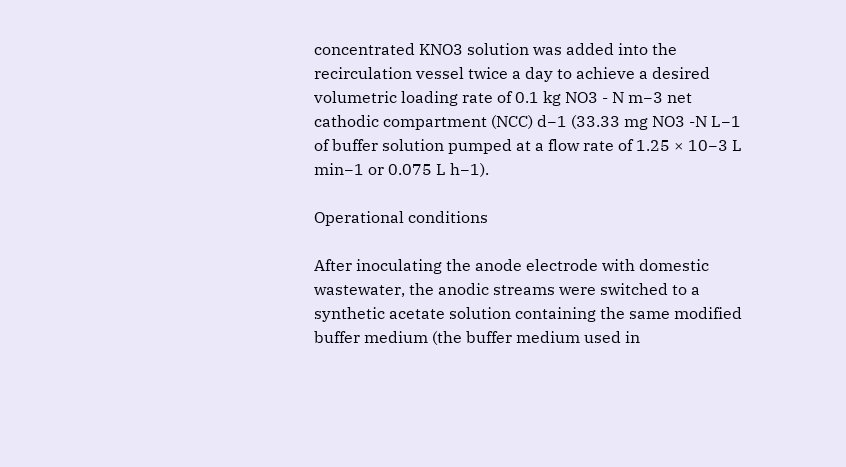concentrated KNO3 solution was added into the recirculation vessel twice a day to achieve a desired volumetric loading rate of 0.1 kg NO3 - N m−3 net cathodic compartment (NCC) d−1 (33.33 mg NO3 -N L−1 of buffer solution pumped at a flow rate of 1.25 × 10−3 L min−1 or 0.075 L h−1).

Operational conditions

After inoculating the anode electrode with domestic wastewater, the anodic streams were switched to a synthetic acetate solution containing the same modified buffer medium (the buffer medium used in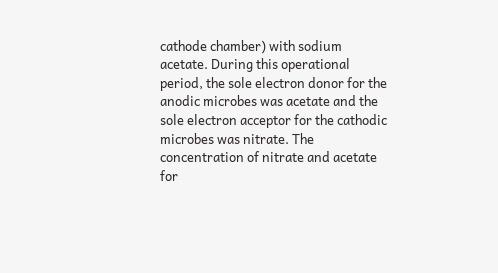cathode chamber) with sodium acetate. During this operational period, the sole electron donor for the anodic microbes was acetate and the sole electron acceptor for the cathodic microbes was nitrate. The concentration of nitrate and acetate for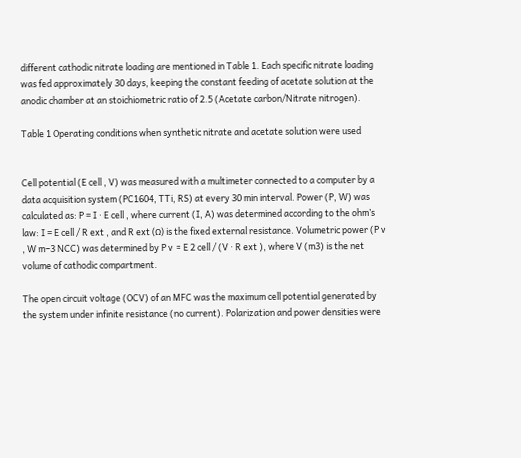different cathodic nitrate loading are mentioned in Table 1. Each specific nitrate loading was fed approximately 30 days, keeping the constant feeding of acetate solution at the anodic chamber at an stoichiometric ratio of 2.5 (Acetate carbon/Nitrate nitrogen).

Table 1 Operating conditions when synthetic nitrate and acetate solution were used


Cell potential (E cell , V) was measured with a multimeter connected to a computer by a data acquisition system (PC1604, TTi, RS) at every 30 min interval. Power (P, W) was calculated as: P = I · E cell , where current (I, A) was determined according to the ohm’s law: I = E cell / R ext , and R ext (Ω) is the fixed external resistance. Volumetric power (P ν , W m−3 NCC) was determined by P ν  = E 2 cell / (V · R ext ), where V (m3) is the net volume of cathodic compartment.

The open circuit voltage (OCV) of an MFC was the maximum cell potential generated by the system under infinite resistance (no current). Polarization and power densities were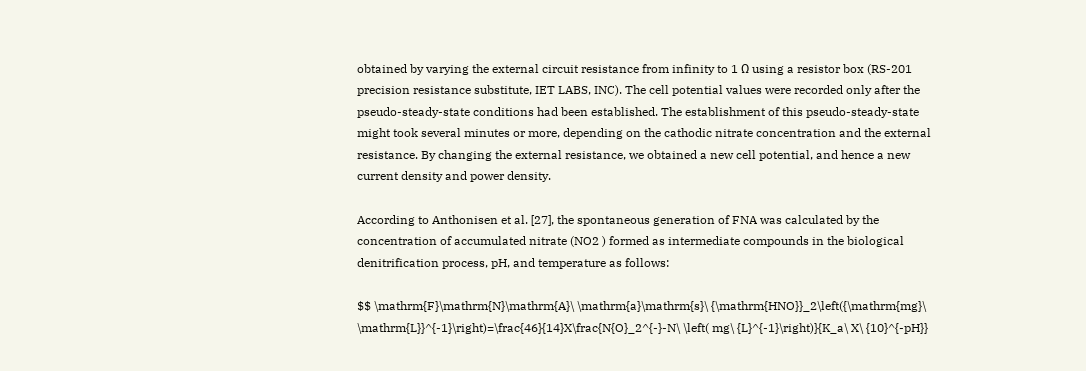obtained by varying the external circuit resistance from infinity to 1 Ω using a resistor box (RS-201 precision resistance substitute, IET LABS, INC). The cell potential values were recorded only after the pseudo-steady-state conditions had been established. The establishment of this pseudo-steady-state might took several minutes or more, depending on the cathodic nitrate concentration and the external resistance. By changing the external resistance, we obtained a new cell potential, and hence a new current density and power density.

According to Anthonisen et al. [27], the spontaneous generation of FNA was calculated by the concentration of accumulated nitrate (NO2 ) formed as intermediate compounds in the biological denitrification process, pH, and temperature as follows:

$$ \mathrm{F}\mathrm{N}\mathrm{A}\ \mathrm{a}\mathrm{s}\ {\mathrm{HNO}}_2\left({\mathrm{mg}\ \mathrm{L}}^{-1}\right)=\frac{46}{14}X\frac{N{O}_2^{-}-N\ \left( mg\ {L}^{-1}\right)}{K_a\ X\ {10}^{-pH}}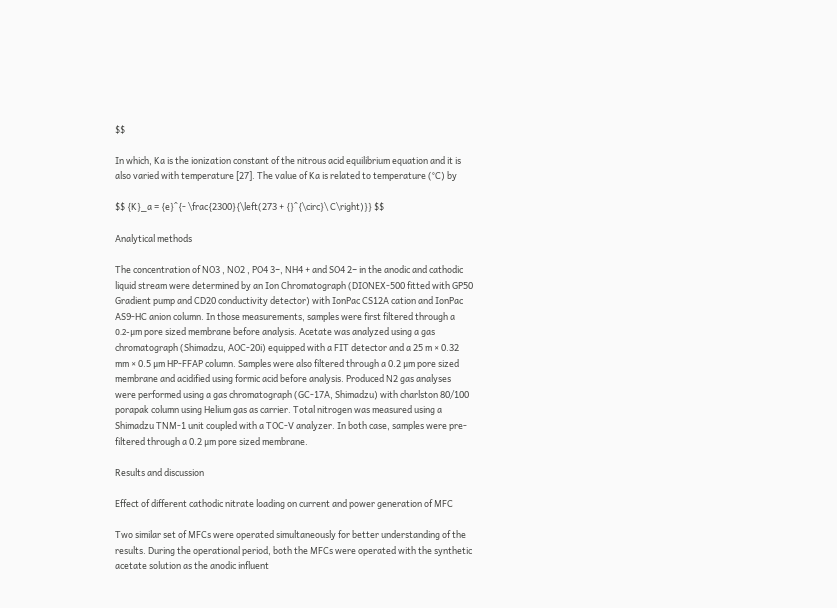$$

In which, Ka is the ionization constant of the nitrous acid equilibrium equation and it is also varied with temperature [27]. The value of Ka is related to temperature (°C) by

$$ {K}_a = {e}^{- \frac{2300}{\left(273 + {}^{\circ}\ C\right)}} $$

Analytical methods

The concentration of NO3 , NO2 , PO4 3−, NH4 + and SO4 2− in the anodic and cathodic liquid stream were determined by an Ion Chromatograph (DIONEX-500 fitted with GP50 Gradient pump and CD20 conductivity detector) with IonPac CS12A cation and IonPac AS9-HC anion column. In those measurements, samples were first filtered through a 0.2-μm pore sized membrane before analysis. Acetate was analyzed using a gas chromatograph (Shimadzu, AOC-20i) equipped with a FIT detector and a 25 m × 0.32 mm × 0.5 μm HP-FFAP column. Samples were also filtered through a 0.2 μm pore sized membrane and acidified using formic acid before analysis. Produced N2 gas analyses were performed using a gas chromatograph (GC-17A, Shimadzu) with charlston 80/100 porapak column using Helium gas as carrier. Total nitrogen was measured using a Shimadzu TNM-1 unit coupled with a TOC-V analyzer. In both case, samples were pre-filtered through a 0.2 μm pore sized membrane.

Results and discussion

Effect of different cathodic nitrate loading on current and power generation of MFC

Two similar set of MFCs were operated simultaneously for better understanding of the results. During the operational period, both the MFCs were operated with the synthetic acetate solution as the anodic influent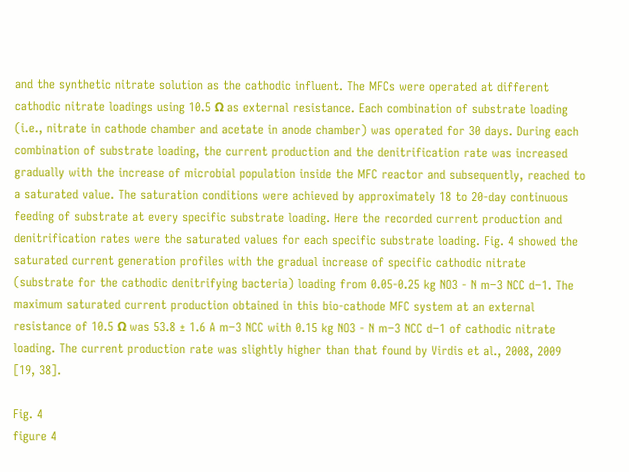and the synthetic nitrate solution as the cathodic influent. The MFCs were operated at different cathodic nitrate loadings using 10.5 Ω as external resistance. Each combination of substrate loading (i.e., nitrate in cathode chamber and acetate in anode chamber) was operated for 30 days. During each combination of substrate loading, the current production and the denitrification rate was increased gradually with the increase of microbial population inside the MFC reactor and subsequently, reached to a saturated value. The saturation conditions were achieved by approximately 18 to 20-day continuous feeding of substrate at every specific substrate loading. Here the recorded current production and denitrification rates were the saturated values for each specific substrate loading. Fig. 4 showed the saturated current generation profiles with the gradual increase of specific cathodic nitrate (substrate for the cathodic denitrifying bacteria) loading from 0.05-0.25 kg NO3 - N m−3 NCC d−1. The maximum saturated current production obtained in this bio-cathode MFC system at an external resistance of 10.5 Ω was 53.8 ± 1.6 A m−3 NCC with 0.15 kg NO3 - N m−3 NCC d−1 of cathodic nitrate loading. The current production rate was slightly higher than that found by Virdis et al., 2008, 2009 [19, 38].

Fig. 4
figure 4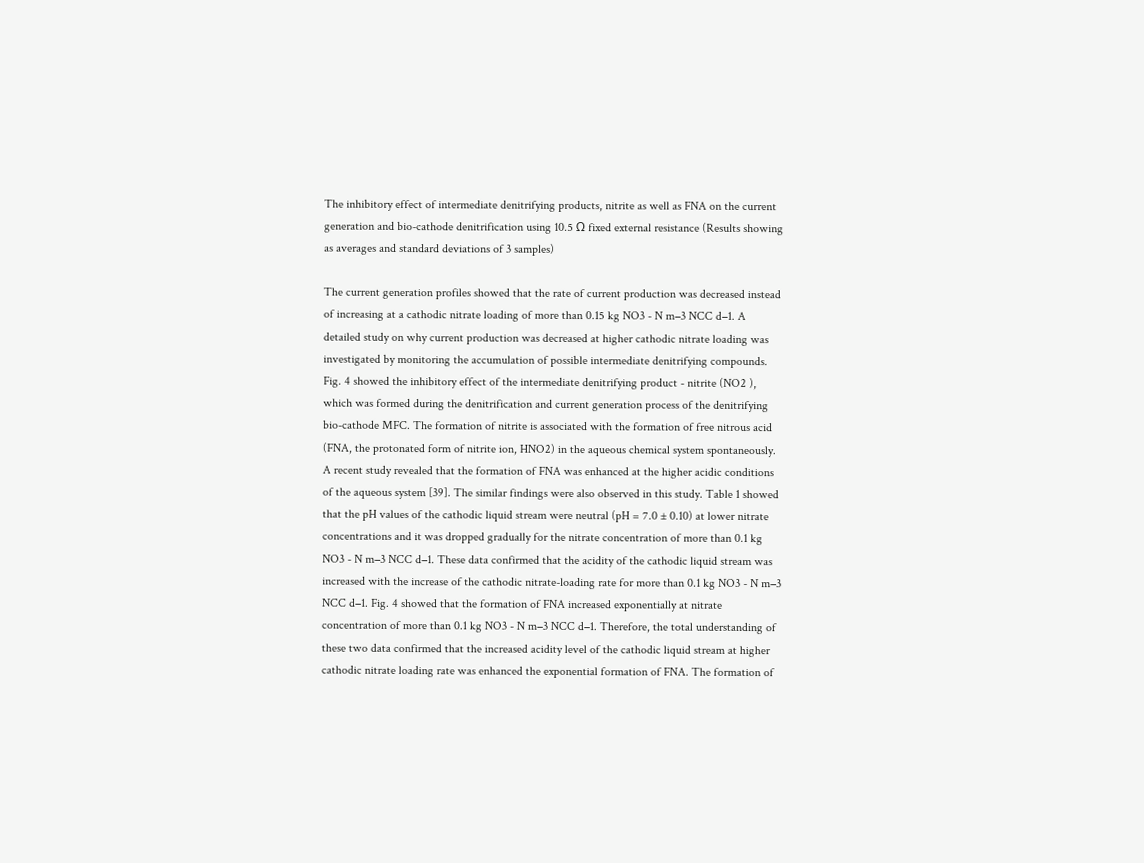The inhibitory effect of intermediate denitrifying products, nitrite as well as FNA on the current generation and bio-cathode denitrification using 10.5 Ω fixed external resistance (Results showing as averages and standard deviations of 3 samples)

The current generation profiles showed that the rate of current production was decreased instead of increasing at a cathodic nitrate loading of more than 0.15 kg NO3 - N m−3 NCC d−1. A detailed study on why current production was decreased at higher cathodic nitrate loading was investigated by monitoring the accumulation of possible intermediate denitrifying compounds. Fig. 4 showed the inhibitory effect of the intermediate denitrifying product - nitrite (NO2 ), which was formed during the denitrification and current generation process of the denitrifying bio-cathode MFC. The formation of nitrite is associated with the formation of free nitrous acid (FNA, the protonated form of nitrite ion, HNO2) in the aqueous chemical system spontaneously. A recent study revealed that the formation of FNA was enhanced at the higher acidic conditions of the aqueous system [39]. The similar findings were also observed in this study. Table 1 showed that the pH values of the cathodic liquid stream were neutral (pH = 7.0 ± 0.10) at lower nitrate concentrations and it was dropped gradually for the nitrate concentration of more than 0.1 kg NO3 - N m−3 NCC d−1. These data confirmed that the acidity of the cathodic liquid stream was increased with the increase of the cathodic nitrate-loading rate for more than 0.1 kg NO3 - N m−3 NCC d−1. Fig. 4 showed that the formation of FNA increased exponentially at nitrate concentration of more than 0.1 kg NO3 - N m−3 NCC d−1. Therefore, the total understanding of these two data confirmed that the increased acidity level of the cathodic liquid stream at higher cathodic nitrate loading rate was enhanced the exponential formation of FNA. The formation of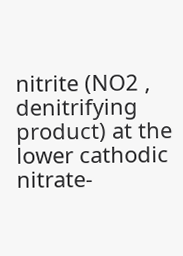nitrite (NO2 , denitrifying product) at the lower cathodic nitrate-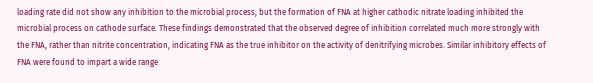loading rate did not show any inhibition to the microbial process, but the formation of FNA at higher cathodic nitrate loading inhibited the microbial process on cathode surface. These findings demonstrated that the observed degree of inhibition correlated much more strongly with the FNA, rather than nitrite concentration, indicating FNA as the true inhibitor on the activity of denitrifying microbes. Similar inhibitory effects of FNA were found to impart a wide range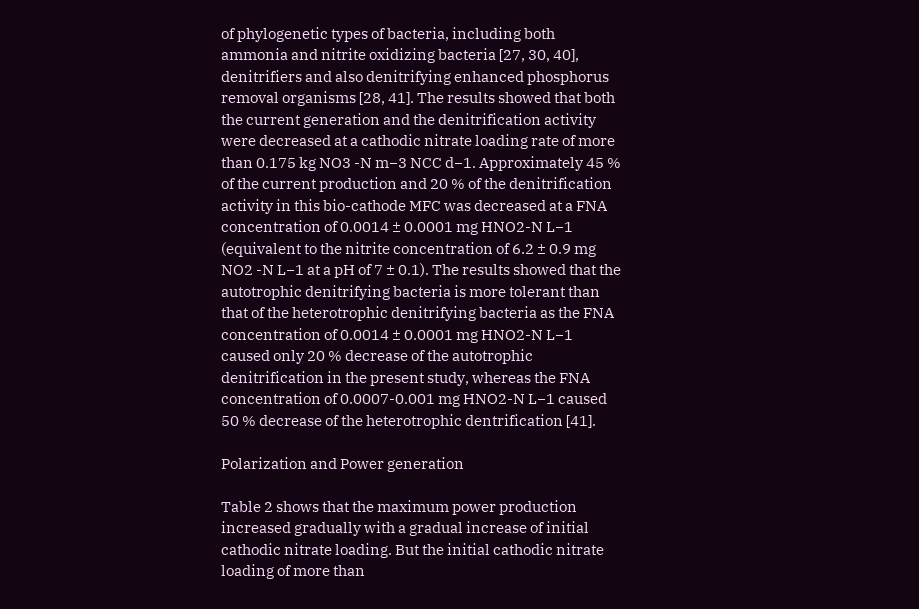of phylogenetic types of bacteria, including both ammonia and nitrite oxidizing bacteria [27, 30, 40], denitrifiers and also denitrifying enhanced phosphorus removal organisms [28, 41]. The results showed that both the current generation and the denitrification activity were decreased at a cathodic nitrate loading rate of more than 0.175 kg NO3 -N m−3 NCC d−1. Approximately 45 % of the current production and 20 % of the denitrification activity in this bio-cathode MFC was decreased at a FNA concentration of 0.0014 ± 0.0001 mg HNO2-N L−1 (equivalent to the nitrite concentration of 6.2 ± 0.9 mg NO2 -N L−1 at a pH of 7 ± 0.1). The results showed that the autotrophic denitrifying bacteria is more tolerant than that of the heterotrophic denitrifying bacteria as the FNA concentration of 0.0014 ± 0.0001 mg HNO2-N L−1 caused only 20 % decrease of the autotrophic denitrification in the present study, whereas the FNA concentration of 0.0007-0.001 mg HNO2-N L−1 caused 50 % decrease of the heterotrophic dentrification [41].

Polarization and Power generation

Table 2 shows that the maximum power production increased gradually with a gradual increase of initial cathodic nitrate loading. But the initial cathodic nitrate loading of more than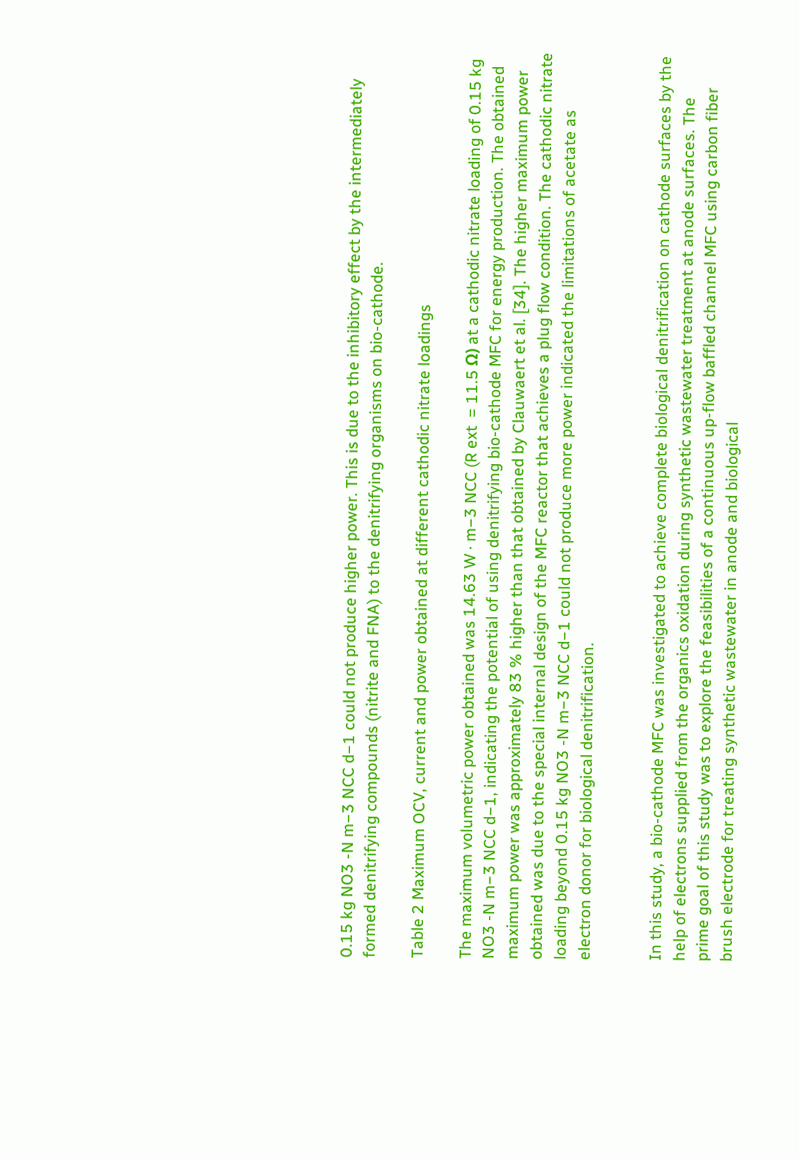0.15 kg NO3 -N m−3 NCC d−1 could not produce higher power. This is due to the inhibitory effect by the intermediately formed denitrifying compounds (nitrite and FNA) to the denitrifying organisms on bio-cathode.

Table 2 Maximum OCV, current and power obtained at different cathodic nitrate loadings

The maximum volumetric power obtained was 14.63 W · m−3 NCC (R ext  = 11.5 Ω) at a cathodic nitrate loading of 0.15 kg NO3 -N m−3 NCC d−1, indicating the potential of using denitrifying bio-cathode MFC for energy production. The obtained maximum power was approximately 83 % higher than that obtained by Clauwaert et al. [34]. The higher maximum power obtained was due to the special internal design of the MFC reactor that achieves a plug flow condition. The cathodic nitrate loading beyond 0.15 kg NO3 -N m−3 NCC d−1 could not produce more power indicated the limitations of acetate as electron donor for biological denitrification.


In this study, a bio-cathode MFC was investigated to achieve complete biological denitrification on cathode surfaces by the help of electrons supplied from the organics oxidation during synthetic wastewater treatment at anode surfaces. The prime goal of this study was to explore the feasibilities of a continuous up-flow baffled channel MFC using carbon fiber brush electrode for treating synthetic wastewater in anode and biological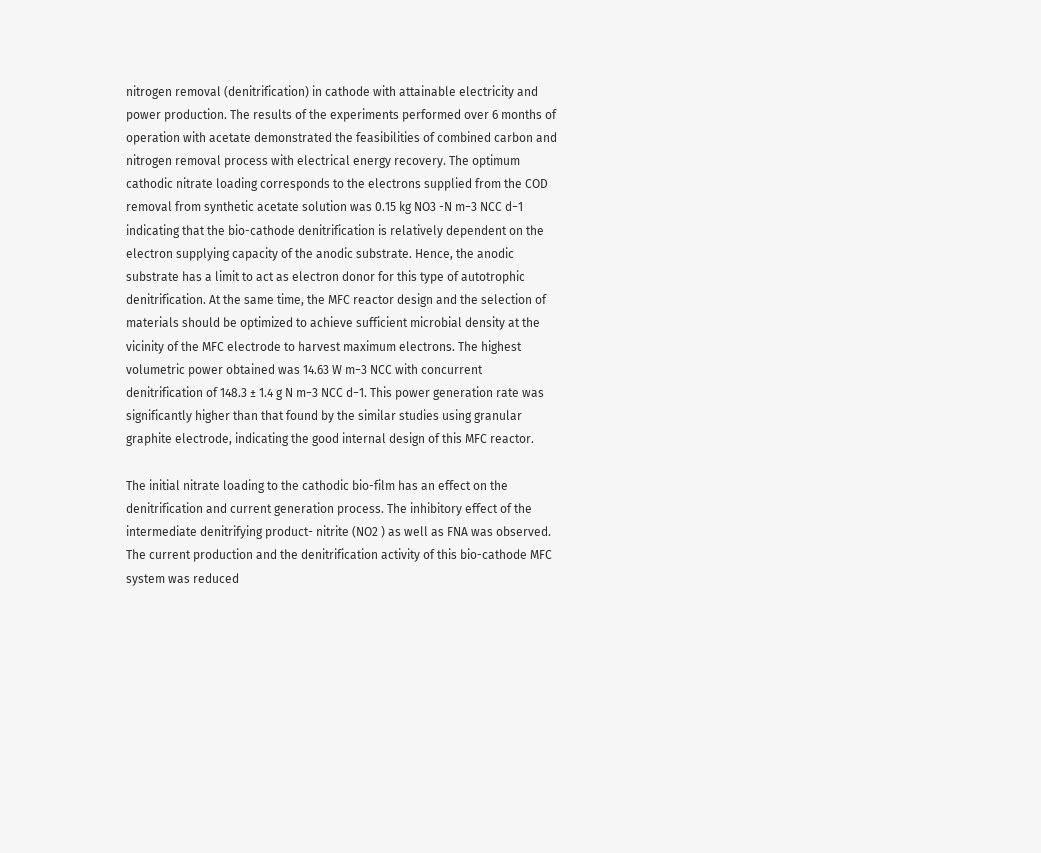nitrogen removal (denitrification) in cathode with attainable electricity and power production. The results of the experiments performed over 6 months of operation with acetate demonstrated the feasibilities of combined carbon and nitrogen removal process with electrical energy recovery. The optimum cathodic nitrate loading corresponds to the electrons supplied from the COD removal from synthetic acetate solution was 0.15 kg NO3 -N m−3 NCC d−1 indicating that the bio-cathode denitrification is relatively dependent on the electron supplying capacity of the anodic substrate. Hence, the anodic substrate has a limit to act as electron donor for this type of autotrophic denitrification. At the same time, the MFC reactor design and the selection of materials should be optimized to achieve sufficient microbial density at the vicinity of the MFC electrode to harvest maximum electrons. The highest volumetric power obtained was 14.63 W m−3 NCC with concurrent denitrification of 148.3 ± 1.4 g N m−3 NCC d−1. This power generation rate was significantly higher than that found by the similar studies using granular graphite electrode, indicating the good internal design of this MFC reactor.

The initial nitrate loading to the cathodic bio-film has an effect on the denitrification and current generation process. The inhibitory effect of the intermediate denitrifying product- nitrite (NO2 ) as well as FNA was observed. The current production and the denitrification activity of this bio-cathode MFC system was reduced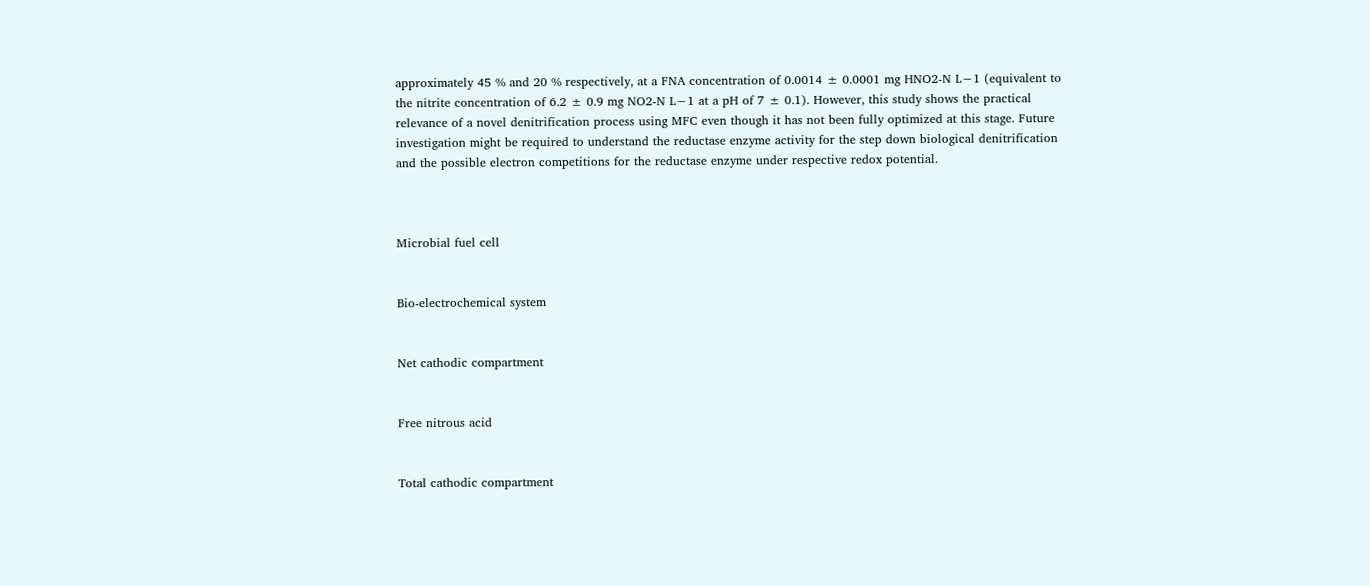approximately 45 % and 20 % respectively, at a FNA concentration of 0.0014 ± 0.0001 mg HNO2-N L−1 (equivalent to the nitrite concentration of 6.2 ± 0.9 mg NO2-N L−1 at a pH of 7 ± 0.1). However, this study shows the practical relevance of a novel denitrification process using MFC even though it has not been fully optimized at this stage. Future investigation might be required to understand the reductase enzyme activity for the step down biological denitrification and the possible electron competitions for the reductase enzyme under respective redox potential.



Microbial fuel cell


Bio-electrochemical system


Net cathodic compartment


Free nitrous acid


Total cathodic compartment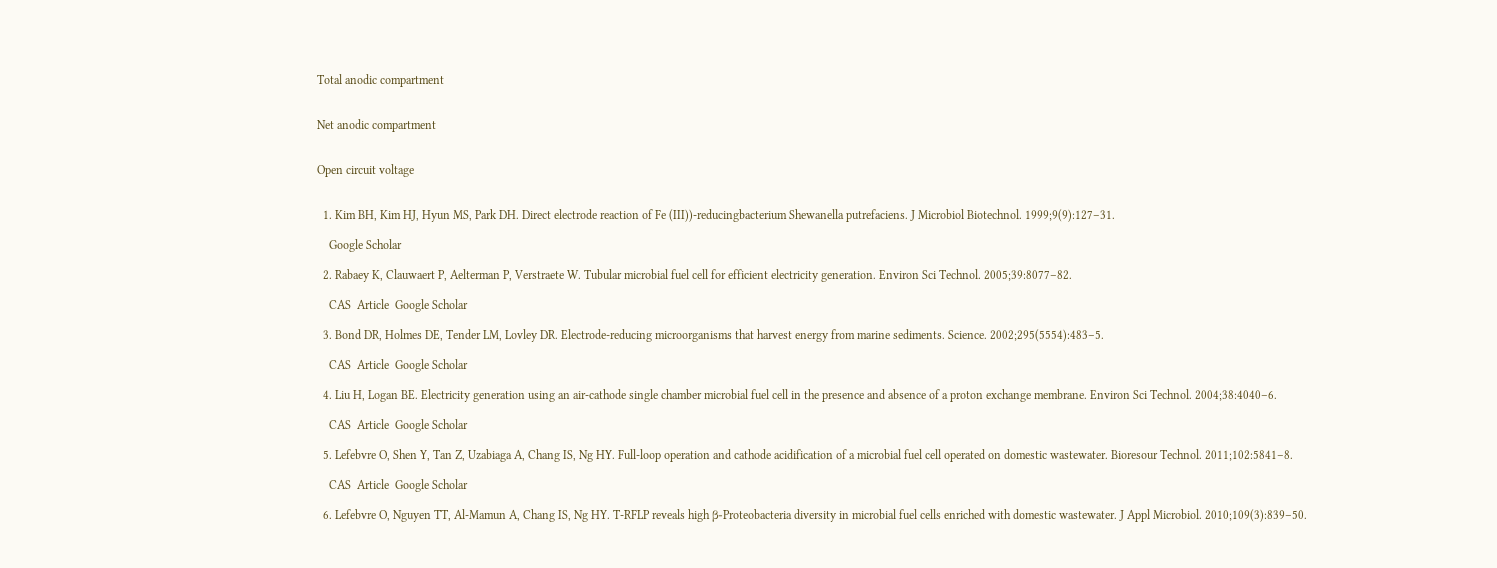Total anodic compartment


Net anodic compartment


Open circuit voltage


  1. Kim BH, Kim HJ, Hyun MS, Park DH. Direct electrode reaction of Fe (III))-reducingbacterium Shewanella putrefaciens. J Microbiol Biotechnol. 1999;9(9):127–31.

    Google Scholar

  2. Rabaey K, Clauwaert P, Aelterman P, Verstraete W. Tubular microbial fuel cell for efficient electricity generation. Environ Sci Technol. 2005;39:8077–82.

    CAS  Article  Google Scholar

  3. Bond DR, Holmes DE, Tender LM, Lovley DR. Electrode-reducing microorganisms that harvest energy from marine sediments. Science. 2002;295(5554):483–5.

    CAS  Article  Google Scholar

  4. Liu H, Logan BE. Electricity generation using an air-cathode single chamber microbial fuel cell in the presence and absence of a proton exchange membrane. Environ Sci Technol. 2004;38:4040–6.

    CAS  Article  Google Scholar

  5. Lefebvre O, Shen Y, Tan Z, Uzabiaga A, Chang IS, Ng HY. Full-loop operation and cathode acidification of a microbial fuel cell operated on domestic wastewater. Bioresour Technol. 2011;102:5841–8.

    CAS  Article  Google Scholar

  6. Lefebvre O, Nguyen TT, Al-Mamun A, Chang IS, Ng HY. T-RFLP reveals high β-Proteobacteria diversity in microbial fuel cells enriched with domestic wastewater. J Appl Microbiol. 2010;109(3):839–50.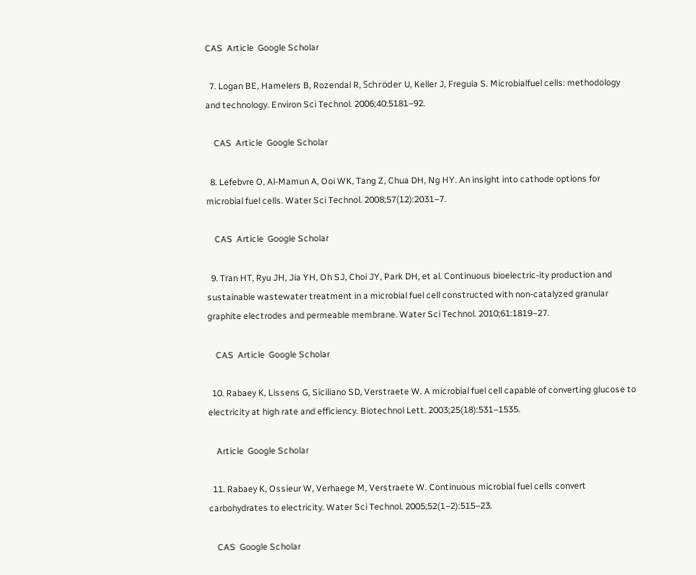CAS  Article  Google Scholar

  7. Logan BE, Hamelers B, Rozendal R, Schröder U, Keller J, Freguia S. Microbialfuel cells: methodology and technology. Environ Sci Technol. 2006;40:5181–92.

    CAS  Article  Google Scholar

  8. Lefebvre O, Al-Mamun A, Ooi WK, Tang Z, Chua DH, Ng HY. An insight into cathode options for microbial fuel cells. Water Sci Technol. 2008;57(12):2031–7.

    CAS  Article  Google Scholar

  9. Tran HT, Ryu JH, Jia YH, Oh SJ, Choi JY, Park DH, et al. Continuous bioelectric-ity production and sustainable wastewater treatment in a microbial fuel cell constructed with non-catalyzed granular graphite electrodes and permeable membrane. Water Sci Technol. 2010;61:1819–27.

    CAS  Article  Google Scholar

  10. Rabaey K, Lissens G, Siciliano SD, Verstraete W. A microbial fuel cell capable of converting glucose to electricity at high rate and efficiency. Biotechnol Lett. 2003;25(18):531–1535.

    Article  Google Scholar

  11. Rabaey K, Ossieur W, Verhaege M, Verstraete W. Continuous microbial fuel cells convert carbohydrates to electricity. Water Sci Technol. 2005;52(1–2):515–23.

    CAS  Google Scholar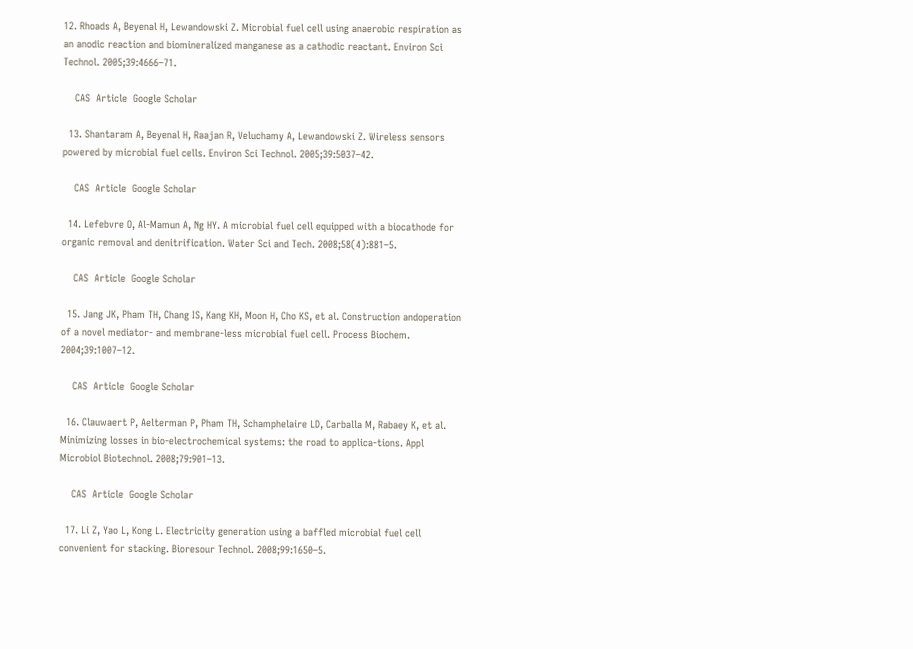12. Rhoads A, Beyenal H, Lewandowski Z. Microbial fuel cell using anaerobic respiration as an anodic reaction and biomineralized manganese as a cathodic reactant. Environ Sci Technol. 2005;39:4666–71.

    CAS  Article  Google Scholar

  13. Shantaram A, Beyenal H, Raajan R, Veluchamy A, Lewandowski Z. Wireless sensors powered by microbial fuel cells. Environ Sci Technol. 2005;39:5037–42.

    CAS  Article  Google Scholar

  14. Lefebvre O, Al-Mamun A, Ng HY. A microbial fuel cell equipped with a biocathode for organic removal and denitrification. Water Sci and Tech. 2008;58(4):881–5.

    CAS  Article  Google Scholar

  15. Jang JK, Pham TH, Chang IS, Kang KH, Moon H, Cho KS, et al. Construction andoperation of a novel mediator- and membrane-less microbial fuel cell. Process Biochem. 2004;39:1007–12.

    CAS  Article  Google Scholar

  16. Clauwaert P, Aelterman P, Pham TH, Schamphelaire LD, Carballa M, Rabaey K, et al. Minimizing losses in bio-electrochemical systems: the road to applica-tions. Appl Microbiol Biotechnol. 2008;79:901–13.

    CAS  Article  Google Scholar

  17. Li Z, Yao L, Kong L. Electricity generation using a baffled microbial fuel cell convenient for stacking. Bioresour Technol. 2008;99:1650–5.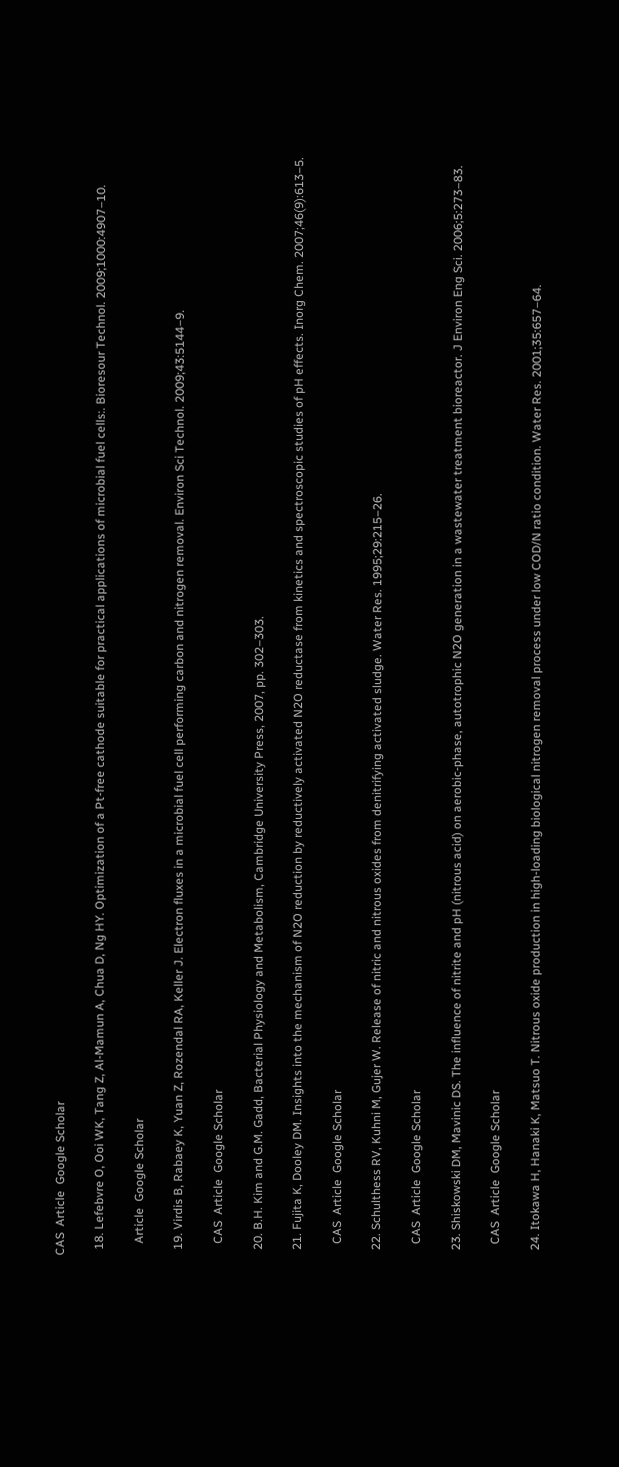CAS  Article  Google Scholar

  18. Lefebvre O, Ooi WK, Tang Z, Al-Mamun A, Chua D, Ng HY. Optimization of a Pt-free cathode suitable for practical applications of microbial fuel cells:. Bioresour Technol. 2009;1000:4907–10.

    Article  Google Scholar

  19. Virdis B, Rabaey K, Yuan Z, Rozendal RA, Keller J. Electron fluxes in a microbial fuel cell performing carbon and nitrogen removal. Environ Sci Technol. 2009;43:5144–9.

    CAS  Article  Google Scholar

  20. B.H. Kim and G.M. Gadd, Bacterial Physiology and Metabolism, Cambridge University Press, 2007, pp. 302–303.

  21. Fujita K, Dooley DM. Insights into the mechanism of N2O reduction by reductively activated N2O reductase from kinetics and spectroscopic studies of pH effects. Inorg Chem. 2007;46(9):613–5.

    CAS  Article  Google Scholar

  22. Schulthess RV, Kuhni M, Gujer W. Release of nitric and nitrous oxides from denitrifying activated sludge. Water Res. 1995;29:215–26.

    CAS  Article  Google Scholar

  23. Shiskowski DM, Mavinic DS. The influence of nitrite and pH (nitrous acid) on aerobic-phase, autotrophic N2O generation in a wastewater treatment bioreactor. J Environ Eng Sci. 2006;5:273–83.

    CAS  Article  Google Scholar

  24. Itokawa H, Hanaki K, Matsuo T. Nitrous oxide production in high-loading biological nitrogen removal process under low COD/N ratio condition. Water Res. 2001;35:657–64.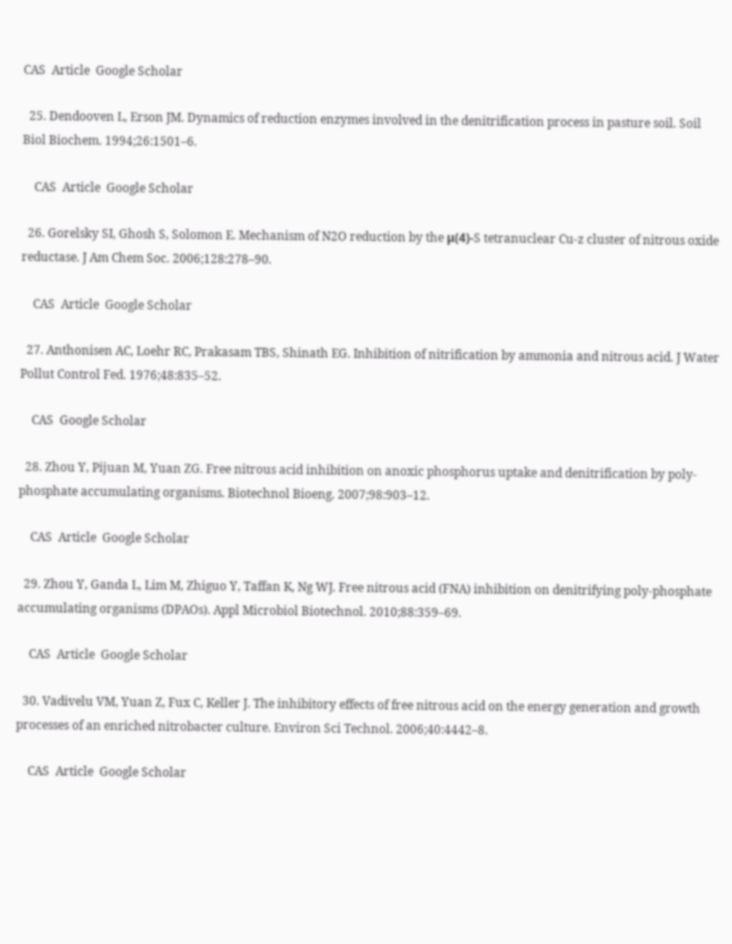CAS  Article  Google Scholar

  25. Dendooven L, Erson JM. Dynamics of reduction enzymes involved in the denitrification process in pasture soil. Soil Biol Biochem. 1994;26:1501–6.

    CAS  Article  Google Scholar

  26. Gorelsky SI, Ghosh S, Solomon E. Mechanism of N2O reduction by the μ(4)-S tetranuclear Cu-z cluster of nitrous oxide reductase. J Am Chem Soc. 2006;128:278–90.

    CAS  Article  Google Scholar

  27. Anthonisen AC, Loehr RC, Prakasam TBS, Shinath EG. Inhibition of nitrification by ammonia and nitrous acid. J Water Pollut Control Fed. 1976;48:835–52.

    CAS  Google Scholar

  28. Zhou Y, Pijuan M, Yuan ZG. Free nitrous acid inhibition on anoxic phosphorus uptake and denitrification by poly-phosphate accumulating organisms. Biotechnol Bioeng. 2007;98:903–12.

    CAS  Article  Google Scholar

  29. Zhou Y, Ganda L, Lim M, Zhiguo Y, Taffan K, Ng WJ. Free nitrous acid (FNA) inhibition on denitrifying poly-phosphate accumulating organisms (DPAOs). Appl Microbiol Biotechnol. 2010;88:359–69.

    CAS  Article  Google Scholar

  30. Vadivelu VM, Yuan Z, Fux C, Keller J. The inhibitory effects of free nitrous acid on the energy generation and growth processes of an enriched nitrobacter culture. Environ Sci Technol. 2006;40:4442–8.

    CAS  Article  Google Scholar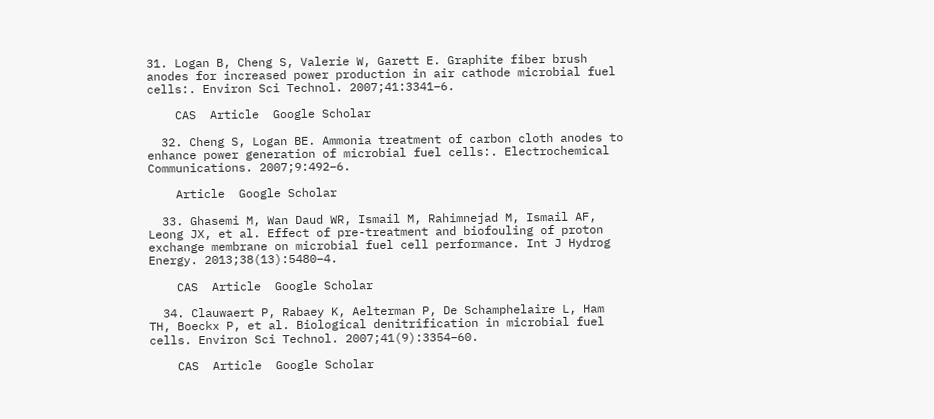31. Logan B, Cheng S, Valerie W, Garett E. Graphite fiber brush anodes for increased power production in air cathode microbial fuel cells:. Environ Sci Technol. 2007;41:3341–6.

    CAS  Article  Google Scholar

  32. Cheng S, Logan BE. Ammonia treatment of carbon cloth anodes to enhance power generation of microbial fuel cells:. Electrochemical Communications. 2007;9:492–6.

    Article  Google Scholar

  33. Ghasemi M, Wan Daud WR, Ismail M, Rahimnejad M, Ismail AF, Leong JX, et al. Effect of pre-treatment and biofouling of proton exchange membrane on microbial fuel cell performance. Int J Hydrog Energy. 2013;38(13):5480–4.

    CAS  Article  Google Scholar

  34. Clauwaert P, Rabaey K, Aelterman P, De Schamphelaire L, Ham TH, Boeckx P, et al. Biological denitrification in microbial fuel cells. Environ Sci Technol. 2007;41(9):3354–60.

    CAS  Article  Google Scholar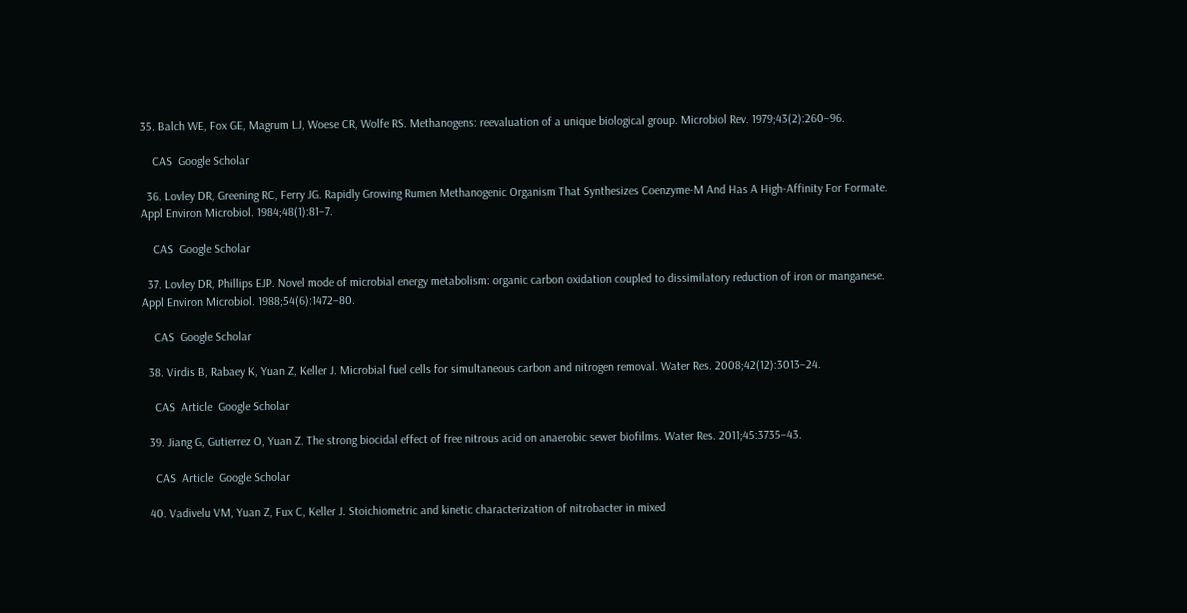35. Balch WE, Fox GE, Magrum LJ, Woese CR, Wolfe RS. Methanogens: reevaluation of a unique biological group. Microbiol Rev. 1979;43(2):260–96.

    CAS  Google Scholar

  36. Lovley DR, Greening RC, Ferry JG. Rapidly Growing Rumen Methanogenic Organism That Synthesizes Coenzyme-M And Has A High-Affinity For Formate. Appl Environ Microbiol. 1984;48(1):81–7.

    CAS  Google Scholar

  37. Lovley DR, Phillips EJP. Novel mode of microbial energy metabolism: organic carbon oxidation coupled to dissimilatory reduction of iron or manganese. Appl Environ Microbiol. 1988;54(6):1472–80.

    CAS  Google Scholar

  38. Virdis B, Rabaey K, Yuan Z, Keller J. Microbial fuel cells for simultaneous carbon and nitrogen removal. Water Res. 2008;42(12):3013–24.

    CAS  Article  Google Scholar

  39. Jiang G, Gutierrez O, Yuan Z. The strong biocidal effect of free nitrous acid on anaerobic sewer biofilms. Water Res. 2011;45:3735–43.

    CAS  Article  Google Scholar

  40. Vadivelu VM, Yuan Z, Fux C, Keller J. Stoichiometric and kinetic characterization of nitrobacter in mixed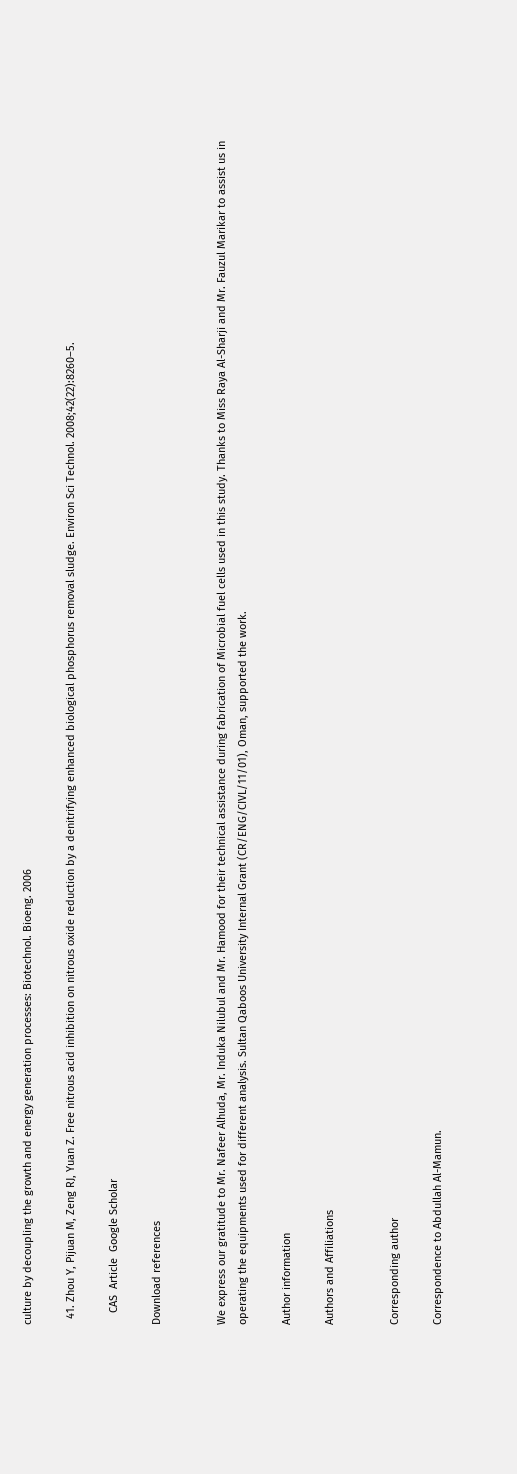culture by decoupling the growth and energy generation processes: Biotechnol. Bioeng. 2006

  41. Zhou Y, Pijuan M, Zeng RJ, Yuan Z. Free nitrous acid inhibition on nitrous oxide reduction by a denitrifying enhanced biological phosphorus removal sludge. Environ Sci Technol. 2008;42(22):8260–5.

    CAS  Article  Google Scholar

Download references


We express our gratitude to Mr. Nafeer Alhuda, Mr. Induka Nilubul and Mr. Hamood for their technical assistance during fabrication of Microbial fuel cells used in this study. Thanks to Miss Raya Al-Sharji and Mr. Fauzul Marikar to assist us in operating the equipments used for different analysis. Sultan Qaboos University Internal Grant (CR/ENG/CIVL/11/01), Oman, supported the work.

Author information

Authors and Affiliations


Corresponding author

Correspondence to Abdullah Al-Mamun.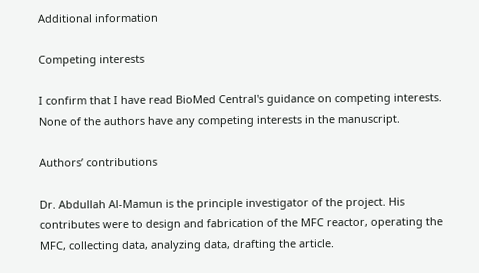Additional information

Competing interests

I confirm that I have read BioMed Central's guidance on competing interests. None of the authors have any competing interests in the manuscript.

Authors’ contributions

Dr. Abdullah Al-Mamun is the principle investigator of the project. His contributes were to design and fabrication of the MFC reactor, operating the MFC, collecting data, analyzing data, drafting the article.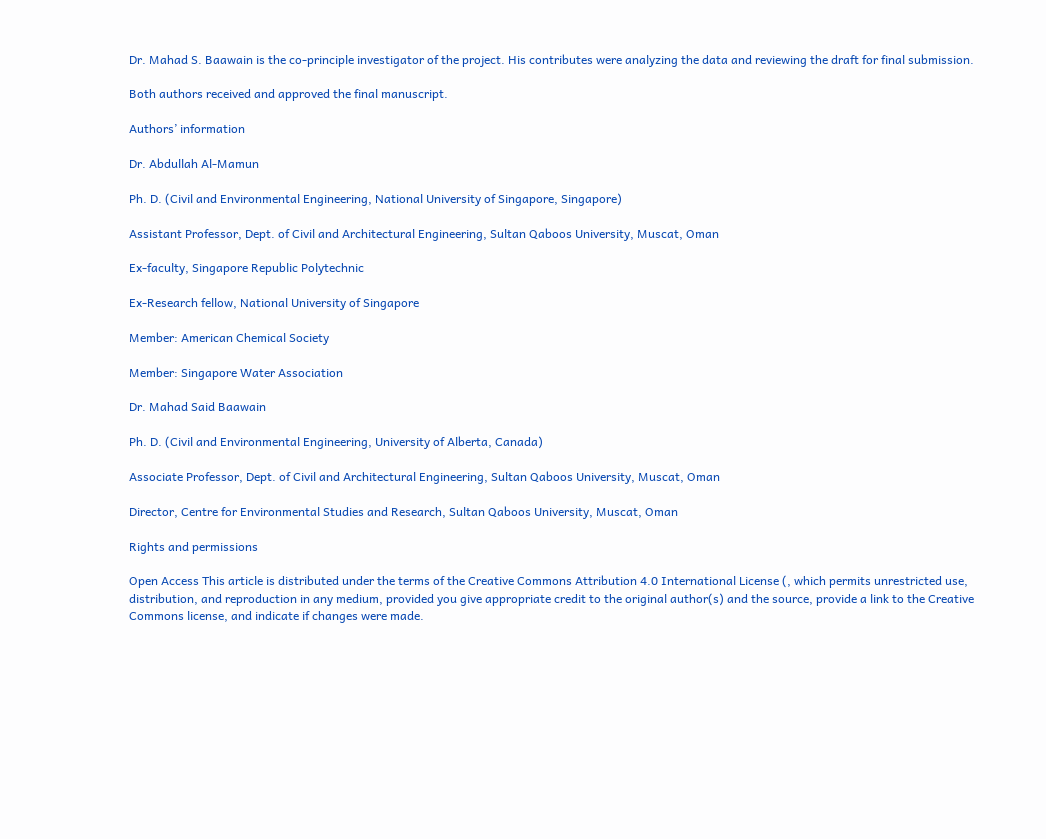Dr. Mahad S. Baawain is the co-principle investigator of the project. His contributes were analyzing the data and reviewing the draft for final submission.

Both authors received and approved the final manuscript.

Authors’ information

Dr. Abdullah Al-Mamun

Ph. D. (Civil and Environmental Engineering, National University of Singapore, Singapore)

Assistant Professor, Dept. of Civil and Architectural Engineering, Sultan Qaboos University, Muscat, Oman

Ex-faculty, Singapore Republic Polytechnic

Ex-Research fellow, National University of Singapore

Member: American Chemical Society

Member: Singapore Water Association

Dr. Mahad Said Baawain

Ph. D. (Civil and Environmental Engineering, University of Alberta, Canada)

Associate Professor, Dept. of Civil and Architectural Engineering, Sultan Qaboos University, Muscat, Oman

Director, Centre for Environmental Studies and Research, Sultan Qaboos University, Muscat, Oman

Rights and permissions

Open Access This article is distributed under the terms of the Creative Commons Attribution 4.0 International License (, which permits unrestricted use, distribution, and reproduction in any medium, provided you give appropriate credit to the original author(s) and the source, provide a link to the Creative Commons license, and indicate if changes were made.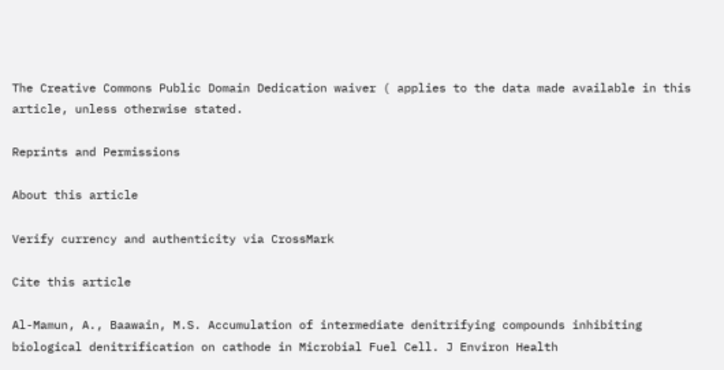The Creative Commons Public Domain Dedication waiver ( applies to the data made available in this article, unless otherwise stated.

Reprints and Permissions

About this article

Verify currency and authenticity via CrossMark

Cite this article

Al-Mamun, A., Baawain, M.S. Accumulation of intermediate denitrifying compounds inhibiting biological denitrification on cathode in Microbial Fuel Cell. J Environ Health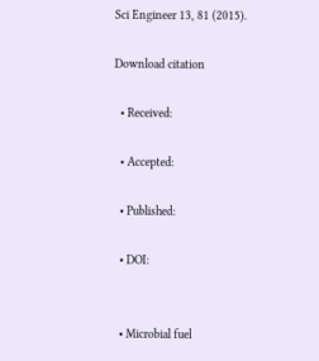Sci Engineer 13, 81 (2015).

Download citation

  • Received:

  • Accepted:

  • Published:

  • DOI:


  • Microbial fuel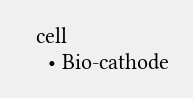cell
  • Bio-cathode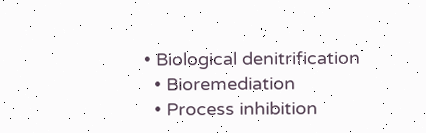• Biological denitrification
  • Bioremediation
  • Process inhibition